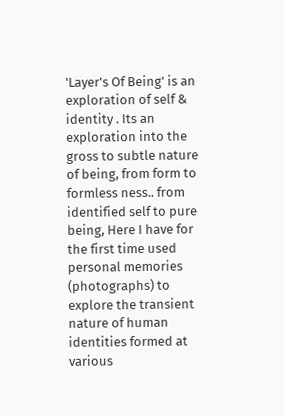'Layer's Of Being' is an exploration of self & identity . Its an exploration into the gross to subtle nature of being, from form to formless ness.. from identified self to pure being, Here I have for the first time used personal memories (photographs) to explore the transient nature of human identities formed at various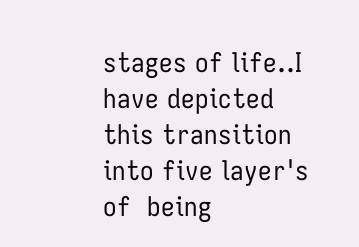stages of life..I have depicted this transition into five layer's of  being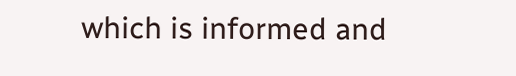which is informed and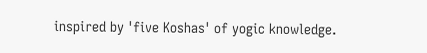inspired by 'five Koshas' of yogic knowledge.